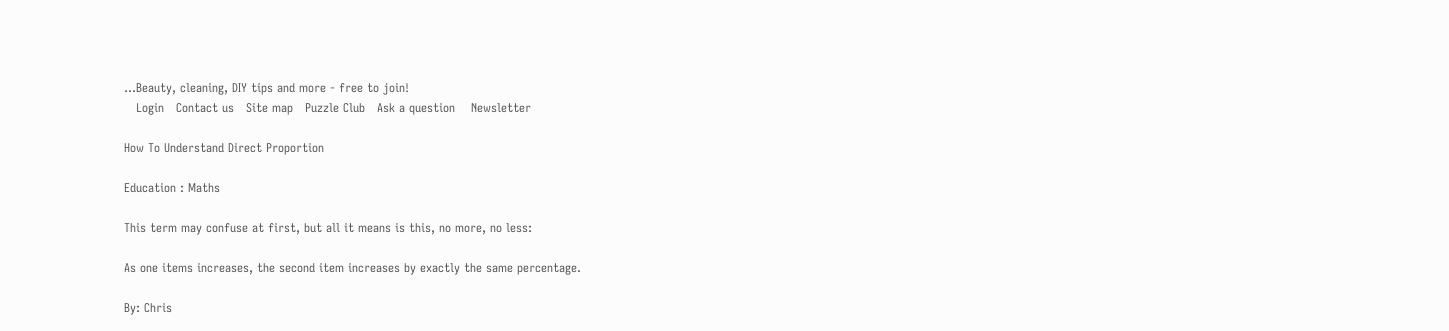...Beauty, cleaning, DIY tips and more - free to join!
   Login   Contact us   Site map   Puzzle Club   Ask a question    Newsletter

How To Understand Direct Proportion

Education : Maths

This term may confuse at first, but all it means is this, no more, no less:

As one items increases, the second item increases by exactly the same percentage.

By: Chris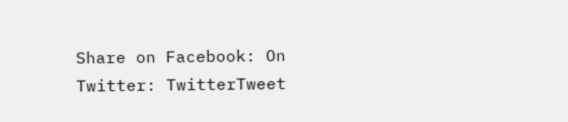Share on Facebook: On Twitter: TwitterTweet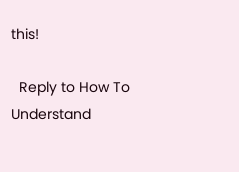this!

  Reply to How To Understand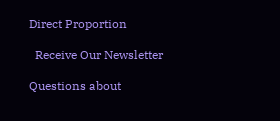Direct Proportion

  Receive Our Newsletter

Questions about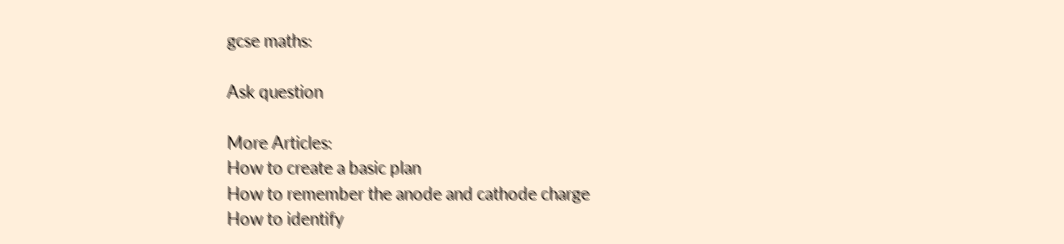gcse maths:

Ask question

More Articles:
How to create a basic plan
How to remember the anode and cathode charge
How to identify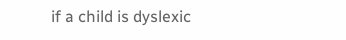if a child is dyslexic